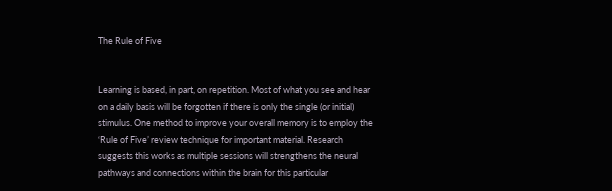The Rule of Five


Learning is based, in part, on repetition. Most of what you see and hear on a daily basis will be forgotten if there is only the single (or initial) stimulus. One method to improve your overall memory is to employ the ‘Rule of Five’ review technique for important material. Research suggests this works as multiple sessions will strengthens the neural pathways and connections within the brain for this particular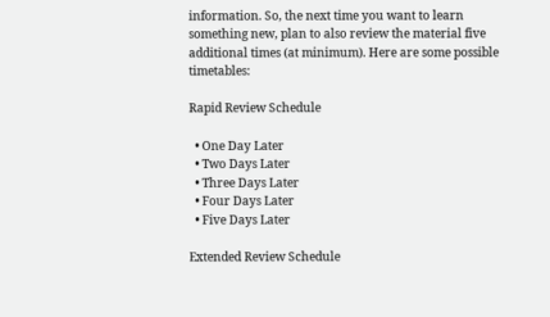information. So, the next time you want to learn something new, plan to also review the material five additional times (at minimum). Here are some possible timetables:

Rapid Review Schedule

  • One Day Later
  • Two Days Later
  • Three Days Later
  • Four Days Later
  • Five Days Later

Extended Review Schedule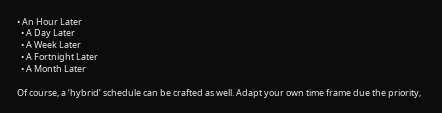• An Hour Later
  • A Day Later
  • A Week Later
  • A Fortnight Later
  • A Month Later

Of course, a ‘hybrid’ schedule can be crafted as well. Adapt your own time frame due the priority,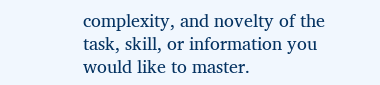complexity, and novelty of the task, skill, or information you would like to master.